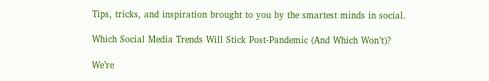Tips, tricks, and inspiration brought to you by the smartest minds in social.

Which Social Media Trends Will Stick Post-Pandemic (And Which Won’t)?

We’re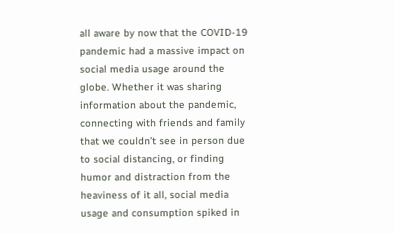all aware by now that the COVID-19 pandemic had a massive impact on social media usage around the globe. Whether it was sharing information about the pandemic, connecting with friends and family that we couldn’t see in person due to social distancing, or finding humor and distraction from the heaviness of it all, social media usage and consumption spiked in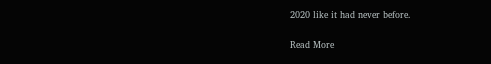2020 like it had never before.

Read More